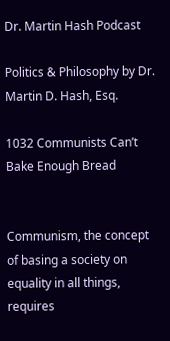Dr. Martin Hash Podcast

Politics & Philosophy by Dr. Martin D. Hash, Esq.

1032 Communists Can’t Bake Enough Bread


Communism, the concept of basing a society on equality in all things, requires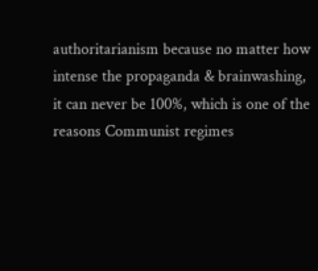authoritarianism because no matter how intense the propaganda & brainwashing, it can never be 100%, which is one of the reasons Communist regimes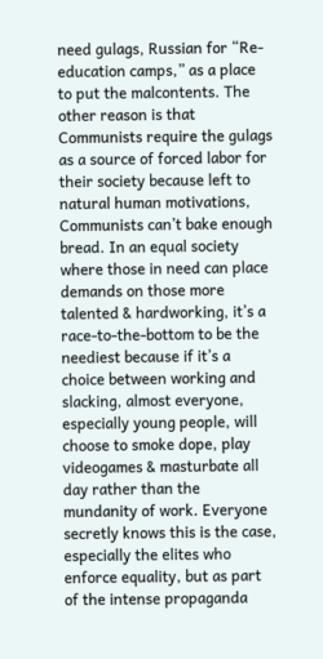need gulags, Russian for “Re-education camps,” as a place to put the malcontents. The other reason is that Communists require the gulags as a source of forced labor for their society because left to natural human motivations, Communists can’t bake enough bread. In an equal society where those in need can place demands on those more talented & hardworking, it’s a race-to-the-bottom to be the neediest because if it’s a choice between working and slacking, almost everyone, especially young people, will choose to smoke dope, play videogames & masturbate all day rather than the mundanity of work. Everyone secretly knows this is the case, especially the elites who enforce equality, but as part of the intense propaganda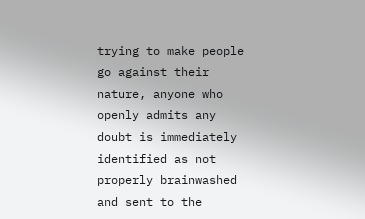trying to make people go against their nature, anyone who openly admits any doubt is immediately identified as not properly brainwashed and sent to the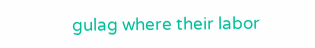gulag where their labor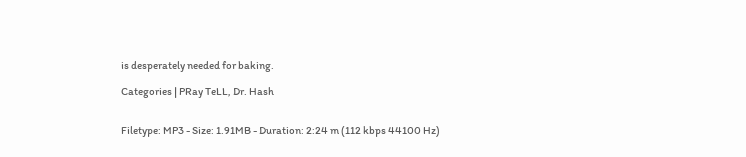is desperately needed for baking.

Categories | PRay TeLL, Dr. Hash


Filetype: MP3 - Size: 1.91MB - Duration: 2:24 m (112 kbps 44100 Hz)